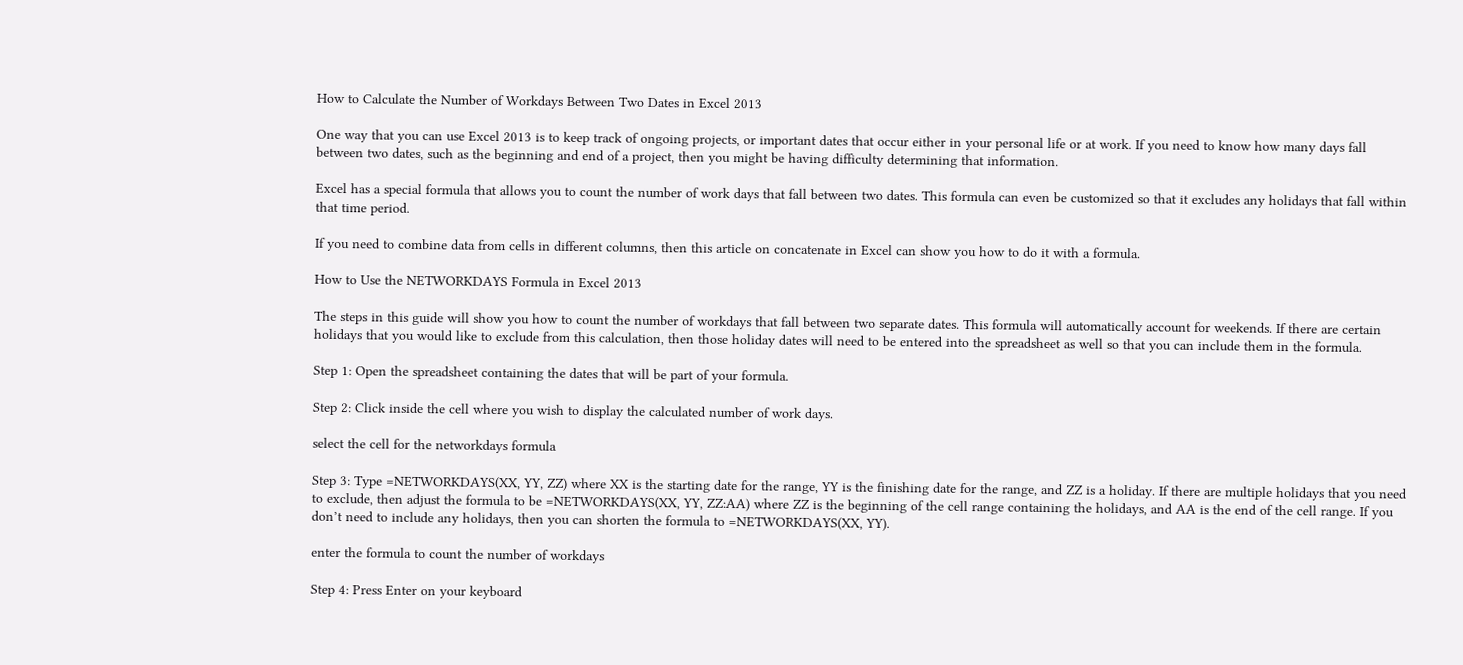How to Calculate the Number of Workdays Between Two Dates in Excel 2013

One way that you can use Excel 2013 is to keep track of ongoing projects, or important dates that occur either in your personal life or at work. If you need to know how many days fall between two dates, such as the beginning and end of a project, then you might be having difficulty determining that information.

Excel has a special formula that allows you to count the number of work days that fall between two dates. This formula can even be customized so that it excludes any holidays that fall within that time period.

If you need to combine data from cells in different columns, then this article on concatenate in Excel can show you how to do it with a formula.

How to Use the NETWORKDAYS Formula in Excel 2013

The steps in this guide will show you how to count the number of workdays that fall between two separate dates. This formula will automatically account for weekends. If there are certain holidays that you would like to exclude from this calculation, then those holiday dates will need to be entered into the spreadsheet as well so that you can include them in the formula.

Step 1: Open the spreadsheet containing the dates that will be part of your formula.

Step 2: Click inside the cell where you wish to display the calculated number of work days.

select the cell for the networkdays formula

Step 3: Type =NETWORKDAYS(XX, YY, ZZ) where XX is the starting date for the range, YY is the finishing date for the range, and ZZ is a holiday. If there are multiple holidays that you need to exclude, then adjust the formula to be =NETWORKDAYS(XX, YY, ZZ:AA) where ZZ is the beginning of the cell range containing the holidays, and AA is the end of the cell range. If you don’t need to include any holidays, then you can shorten the formula to =NETWORKDAYS(XX, YY).

enter the formula to count the number of workdays

Step 4: Press Enter on your keyboard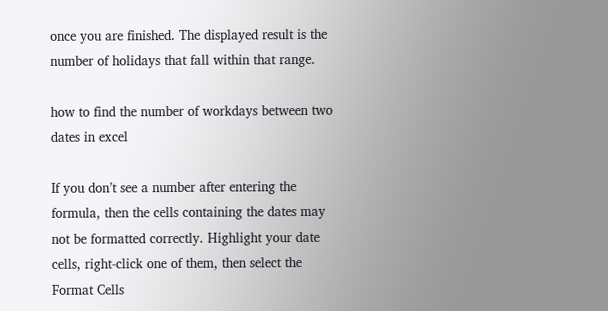once you are finished. The displayed result is the number of holidays that fall within that range.

how to find the number of workdays between two dates in excel

If you don’t see a number after entering the formula, then the cells containing the dates may not be formatted correctly. Highlight your date cells, right-click one of them, then select the Format Cells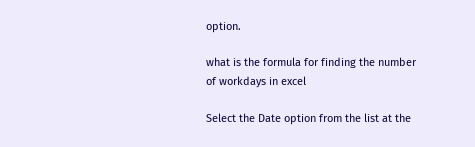option.

what is the formula for finding the number of workdays in excel

Select the Date option from the list at the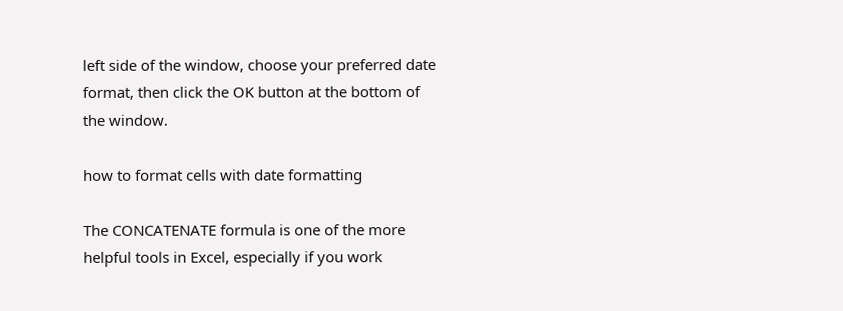left side of the window, choose your preferred date format, then click the OK button at the bottom of the window.

how to format cells with date formatting

The CONCATENATE formula is one of the more helpful tools in Excel, especially if you work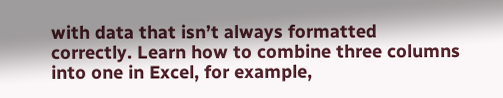with data that isn’t always formatted correctly. Learn how to combine three columns into one in Excel, for example,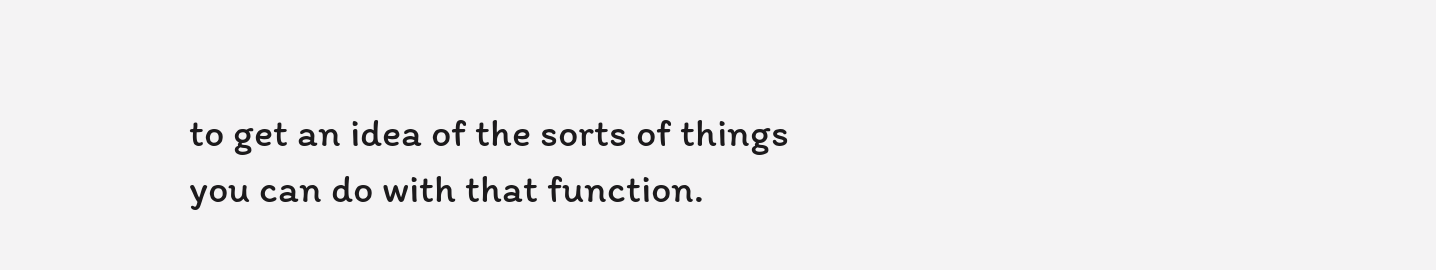to get an idea of the sorts of things you can do with that function.